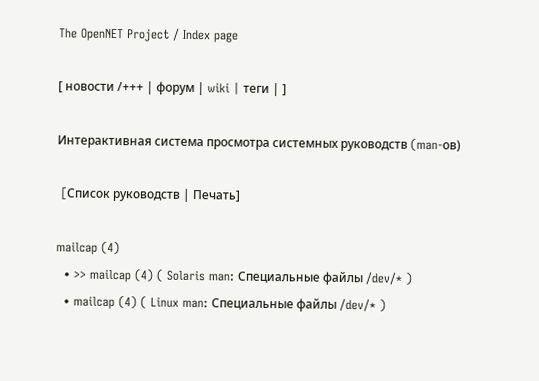The OpenNET Project / Index page

[ новости /+++ | форум | wiki | теги | ]

Интерактивная система просмотра системных руководств (man-ов)

 [Cписок руководств | Печать]

mailcap (4)
  • >> mailcap (4) ( Solaris man: Специальные файлы /dev/* )
  • mailcap (4) ( Linux man: Специальные файлы /dev/* )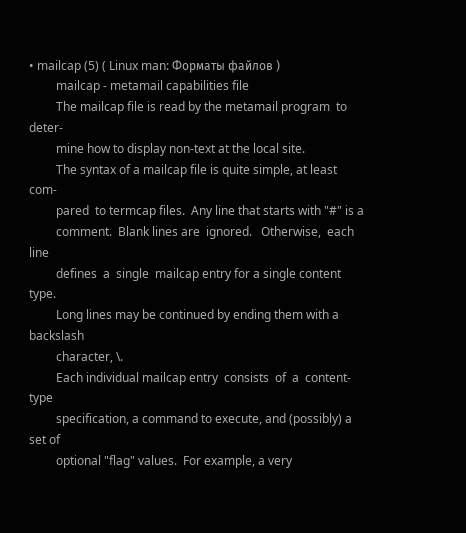• mailcap (5) ( Linux man: Форматы файлов )
         mailcap - metamail capabilities file
         The mailcap file is read by the metamail program  to  deter-
         mine how to display non-text at the local site.
         The syntax of a mailcap file is quite simple, at least  com-
         pared  to termcap files.  Any line that starts with "#" is a
         comment.  Blank lines are  ignored.   Otherwise,  each  line
         defines  a  single  mailcap entry for a single content type.
         Long lines may be continued by ending them with a  backslash
         character, \.
         Each individual mailcap entry  consists  of  a  content-type
         specification, a command to execute, and (possibly) a set of
         optional "flag" values.  For example, a very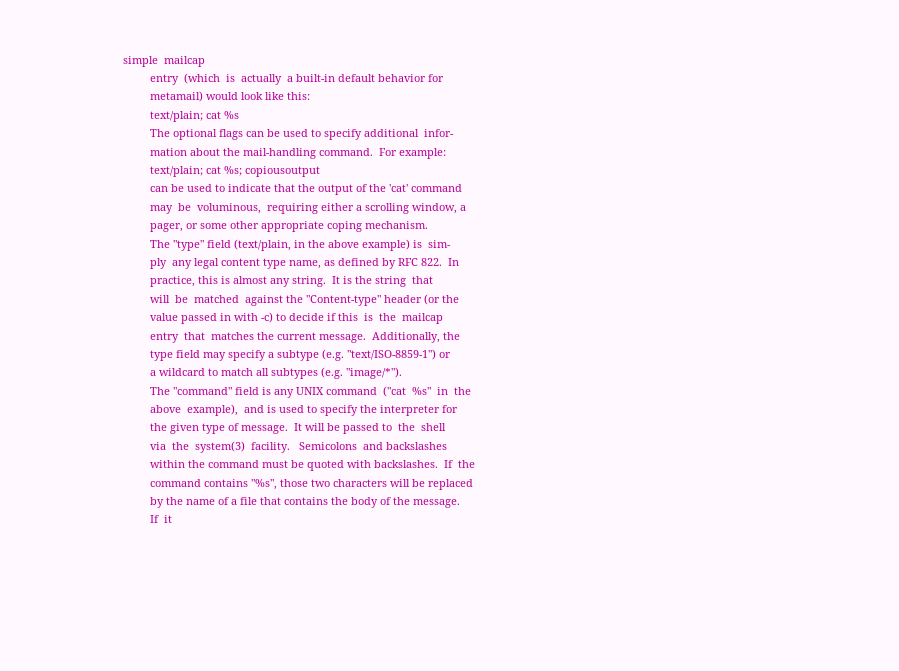simple  mailcap
         entry  (which  is  actually  a built-in default behavior for
         metamail) would look like this:
         text/plain; cat %s
         The optional flags can be used to specify additional  infor-
         mation about the mail-handling command.  For example:
         text/plain; cat %s; copiousoutput
         can be used to indicate that the output of the 'cat' command
         may  be  voluminous,  requiring either a scrolling window, a
         pager, or some other appropriate coping mechanism.
         The "type" field (text/plain, in the above example) is  sim-
         ply  any legal content type name, as defined by RFC 822.  In
         practice, this is almost any string.  It is the string  that
         will  be  matched  against the "Content-type" header (or the
         value passed in with -c) to decide if this  is  the  mailcap
         entry  that  matches the current message.  Additionally, the
         type field may specify a subtype (e.g. "text/ISO-8859-1") or
         a wildcard to match all subtypes (e.g. "image/*").
         The "command" field is any UNIX command  ("cat  %s"  in  the
         above  example),  and is used to specify the interpreter for
         the given type of message.  It will be passed to  the  shell
         via  the  system(3)  facility.   Semicolons  and backslashes
         within the command must be quoted with backslashes.  If  the
         command contains "%s", those two characters will be replaced
         by the name of a file that contains the body of the message.
         If  it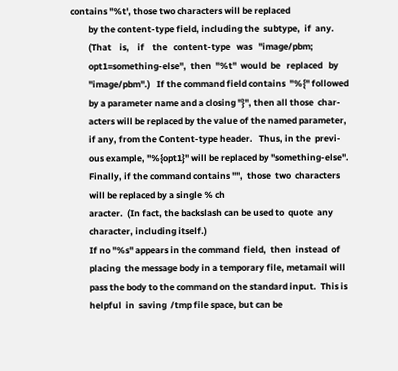contains "%t', those two characters will be replaced
         by the content-type field, including the  subtype,  if  any.
         (That    is,    if    the   content-type   was   "image/pbm;
         opt1=something-else",  then  "%t"  would  be   replaced   by
         "image/pbm".)   If the command field contains  "%{" followed
         by a parameter name and a closing "}", then all those  char-
         acters will be replaced by the value of the named parameter,
         if any, from the Content-type header.   Thus, in the  previ-
         ous example, "%{opt1}" will be replaced by "something-else".
         Finally, if the command contains "",  those  two  characters
         will be replaced by a single % ch
         aracter.  (In fact, the backslash can be used to  quote  any
         character, including itself.)
         If no "%s" appears in the command  field,  then  instead  of
         placing  the message body in a temporary file, metamail will
         pass the body to the command on the standard input.  This is
         helpful  in  saving  /tmp file space, but can be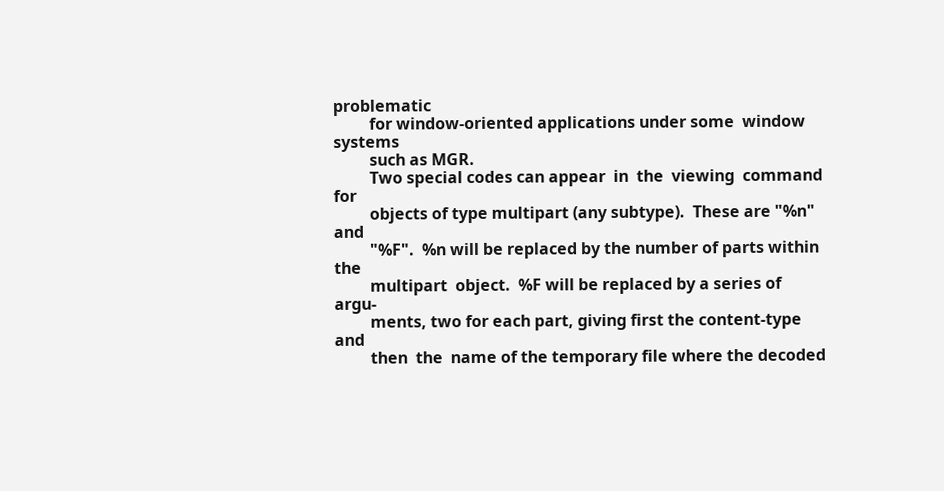problematic
         for window-oriented applications under some  window  systems
         such as MGR.
         Two special codes can appear  in  the  viewing  command  for
         objects of type multipart (any subtype).  These are "%n" and
         "%F".  %n will be replaced by the number of parts within the
         multipart  object.  %F will be replaced by a series of argu-
         ments, two for each part, giving first the content-type  and
         then  the  name of the temporary file where the decoded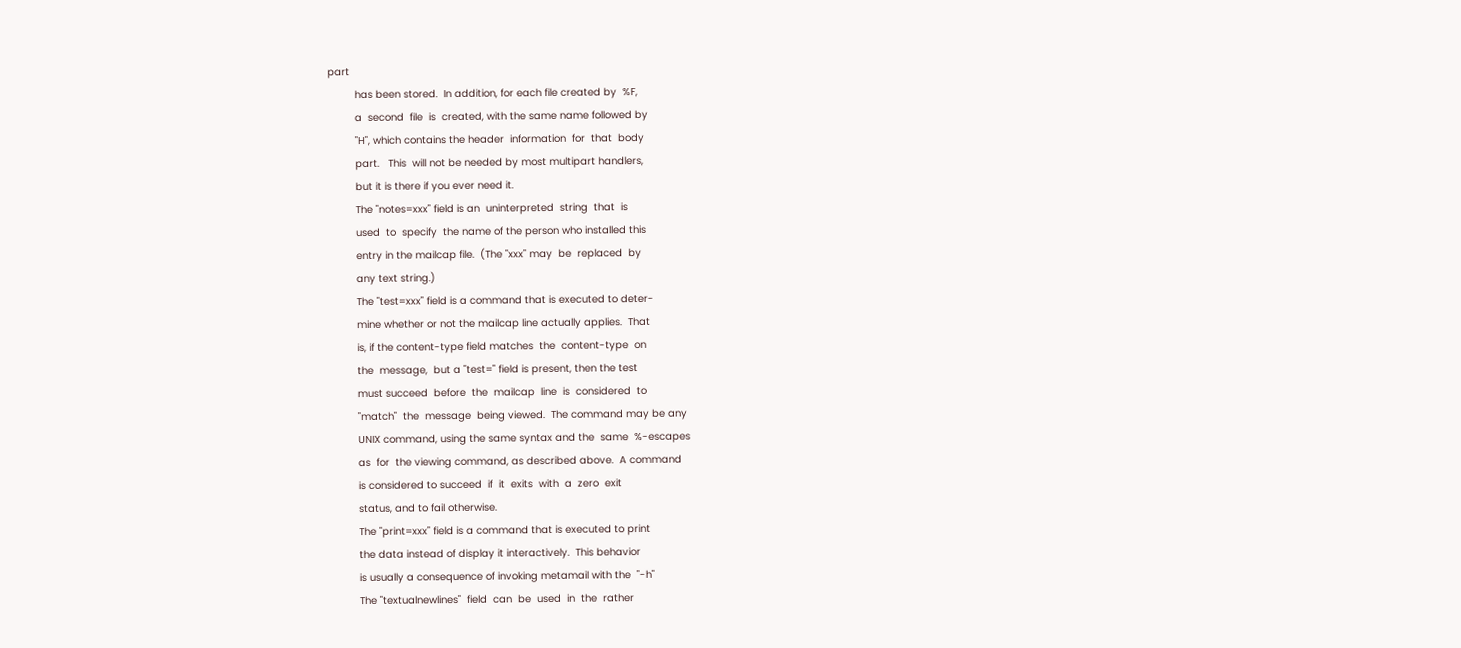part
         has been stored.  In addition, for each file created by  %F,
         a  second  file  is  created, with the same name followed by
         "H", which contains the header  information  for  that  body
         part.   This  will not be needed by most multipart handlers,
         but it is there if you ever need it.
         The "notes=xxx" field is an  uninterpreted  string  that  is
         used  to  specify  the name of the person who installed this
         entry in the mailcap file.  (The "xxx" may  be  replaced  by
         any text string.)
         The "test=xxx" field is a command that is executed to deter-
         mine whether or not the mailcap line actually applies.  That
         is, if the content-type field matches  the  content-type  on
         the  message,  but a "test=" field is present, then the test
         must succeed  before  the  mailcap  line  is  considered  to
         "match"  the  message  being viewed.  The command may be any
         UNIX command, using the same syntax and the  same  %-escapes
         as  for  the viewing command, as described above.  A command
         is considered to succeed  if  it  exits  with  a  zero  exit
         status, and to fail otherwise.
         The "print=xxx" field is a command that is executed to print
         the data instead of display it interactively.  This behavior
         is usually a consequence of invoking metamail with the  "-h"
         The "textualnewlines"  field  can  be  used  in  the  rather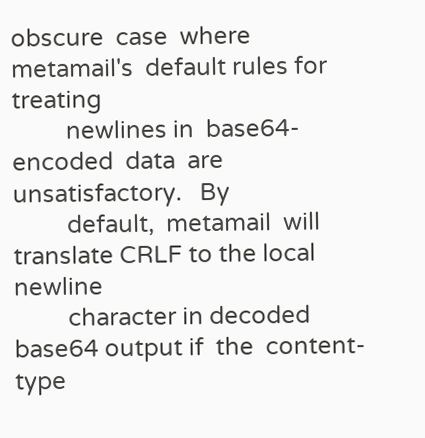obscure  case  where  metamail's  default rules for treating
         newlines in  base64-encoded  data  are  unsatisfactory.   By
         default,  metamail  will translate CRLF to the local newline
         character in decoded base64 output if  the  content-type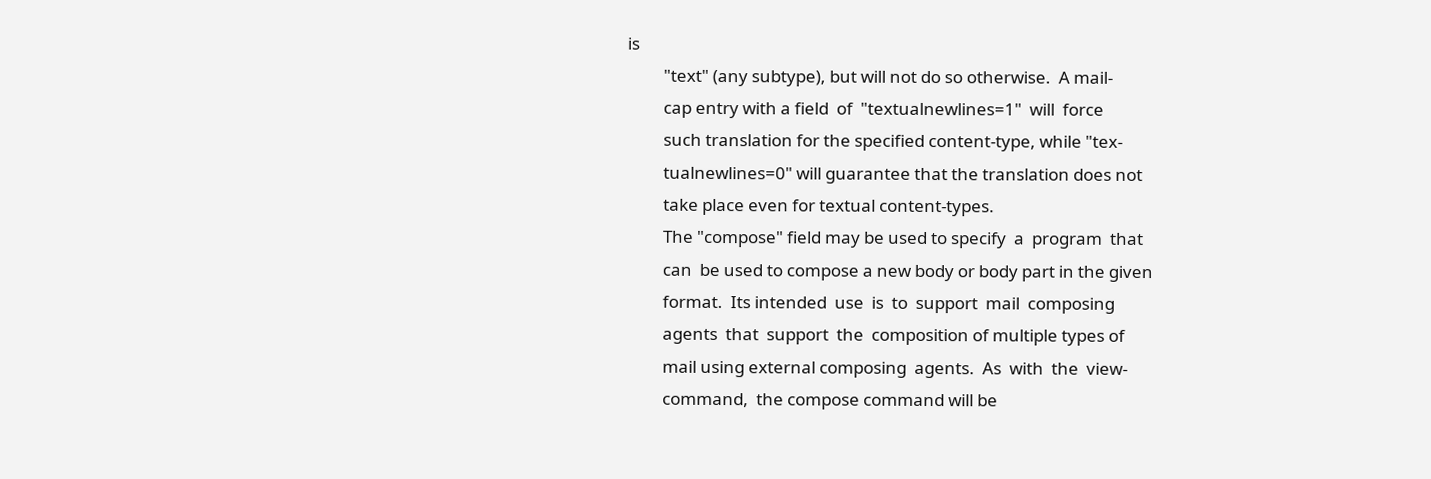is
         "text" (any subtype), but will not do so otherwise.  A mail-
         cap entry with a field  of  "textualnewlines=1"  will  force
         such translation for the specified content-type, while "tex-
         tualnewlines=0" will guarantee that the translation does not
         take place even for textual content-types.
         The "compose" field may be used to specify  a  program  that
         can  be used to compose a new body or body part in the given
         format.  Its intended  use  is  to  support  mail  composing
         agents  that  support  the  composition of multiple types of
         mail using external composing  agents.  As  with  the  view-
         command,  the compose command will be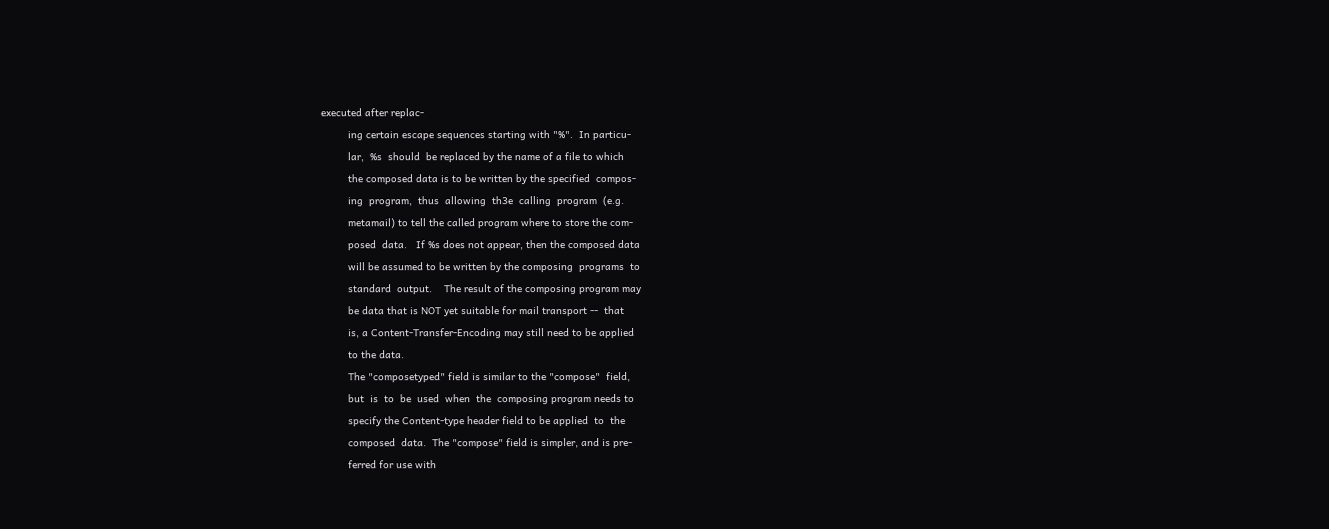executed after replac-
         ing certain escape sequences starting with "%".  In particu-
         lar,  %s  should  be replaced by the name of a file to which
         the composed data is to be written by the specified  compos-
         ing  program,  thus  allowing  th3e  calling  program  (e.g.
         metamail) to tell the called program where to store the com-
         posed  data.   If %s does not appear, then the composed data
         will be assumed to be written by the composing  programs  to
         standard  output.    The result of the composing program may
         be data that is NOT yet suitable for mail transport --  that
         is, a Content-Transfer-Encoding may still need to be applied
         to the data.
         The "composetyped" field is similar to the "compose"  field,
         but  is  to  be  used  when  the  composing program needs to
         specify the Content-type header field to be applied  to  the
         composed  data.  The "compose" field is simpler, and is pre-
         ferred for use with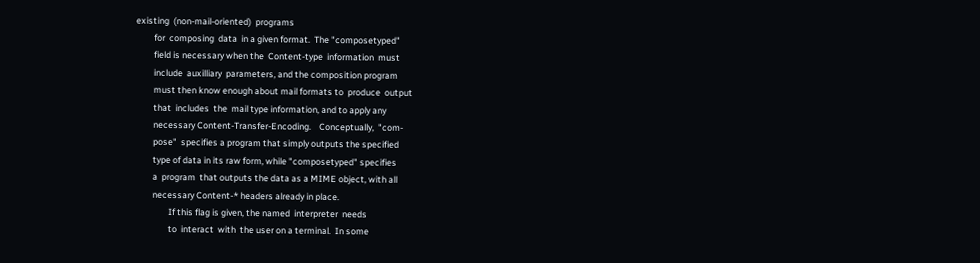existing  (non-mail-oriented)  programs
         for  composing  data  in a given format.  The "composetyped"
         field is necessary when the  Content-type  information  must
         include  auxilliary  parameters, and the composition program
         must then know enough about mail formats to  produce  output
         that  includes  the  mail type information, and to apply any
         necessary Content-Transfer-Encoding.    Conceptually,  "com-
         pose"  specifies a program that simply outputs the specified
         type of data in its raw form, while "composetyped" specifies
         a  program  that outputs the data as a MIME object, with all
         necessary Content-* headers already in place.
                 If this flag is given, the named  interpreter  needs
                 to  interact  with  the user on a terminal.  In some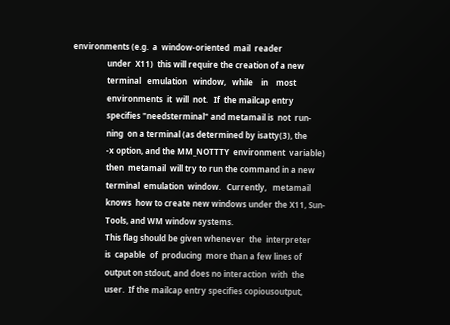environments (e.g.  a  window-oriented  mail  reader
                 under  X11)  this will require the creation of a new
                 terminal   emulation   window,   while    in    most
                 environments  it  will  not.   If  the mailcap entry
                 specifies "needsterminal" and metamail is  not  run-
                 ning  on a terminal (as determined by isatty(3), the
                 -x option, and the MM_NOTTTY  environment  variable)
                 then  metamail  will try to run the command in a new
                 terminal  emulation  window.   Currently,   metamail
                 knows  how to create new windows under the X11, Sun-
                 Tools, and WM window systems.
                 This flag should be given whenever  the  interpreter
                 is  capable  of  producing  more than a few lines of
                 output on stdout, and does no interaction  with  the
                 user.  If the mailcap entry specifies copiousoutput,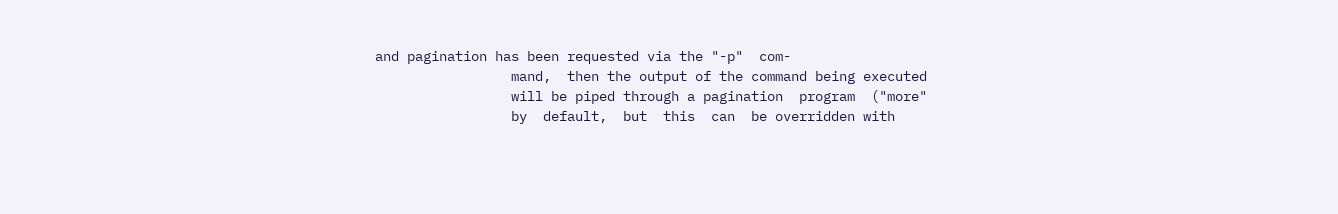and pagination has been requested via the "-p"  com-
                 mand,  then the output of the command being executed
                 will be piped through a pagination  program  ("more"
                 by  default,  but  this  can  be overridden with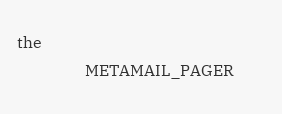the
                 METAMAIL_PAGER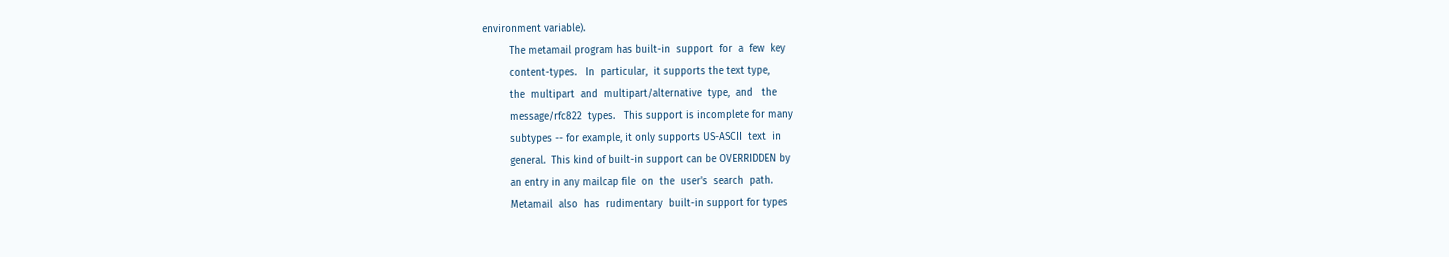environment variable).
         The metamail program has built-in  support  for  a  few  key
         content-types.   In  particular,  it supports the text type,
         the  multipart  and  multipart/alternative  type,  and   the
         message/rfc822  types.   This support is incomplete for many
         subtypes -- for example, it only supports US-ASCII  text  in
         general.  This kind of built-in support can be OVERRIDDEN by
         an entry in any mailcap file  on  the  user's  search  path.
         Metamail  also  has  rudimentary  built-in support for types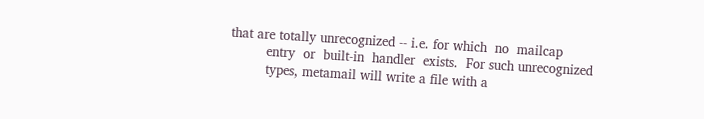that are totally unrecognized -- i.e. for which  no  mailcap
         entry  or  built-in  handler  exists.  For such unrecognized
         types, metamail will write a file with a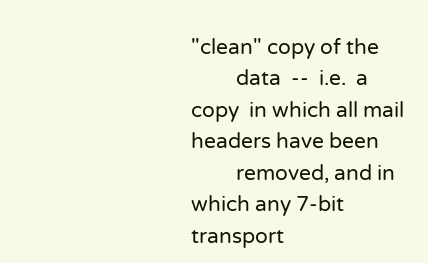"clean" copy of the
         data  --  i.e.  a  copy  in which all mail headers have been
         removed, and in which any 7-bit transport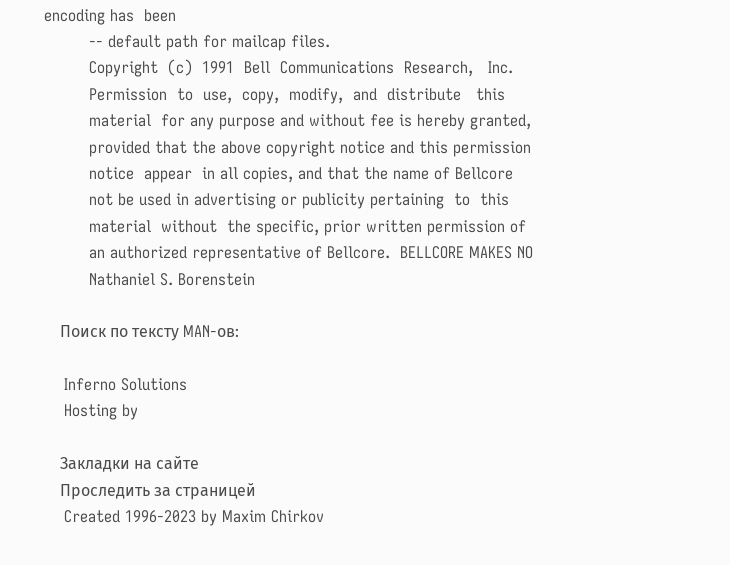encoding has  been
         -- default path for mailcap files.
         Copyright  (c)  1991  Bell  Communications  Research,   Inc.
         Permission  to  use,  copy,  modify,  and  distribute   this
         material  for any purpose and without fee is hereby granted,
         provided that the above copyright notice and this permission
         notice  appear  in all copies, and that the name of Bellcore
         not be used in advertising or publicity pertaining  to  this
         material  without  the specific, prior written permission of
         an authorized representative of Bellcore.  BELLCORE MAKES NO
         Nathaniel S. Borenstein

    Поиск по тексту MAN-ов:

    Inferno Solutions
    Hosting by

    Закладки на сайте
    Проследить за страницей
    Created 1996-2023 by Maxim Chirkov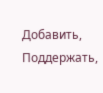Добавить, Поддержать,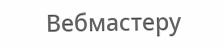Вебмастеру